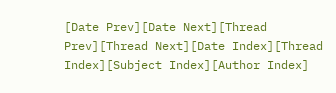[Date Prev][Date Next][Thread Prev][Thread Next][Date Index][Thread Index][Subject Index][Author Index]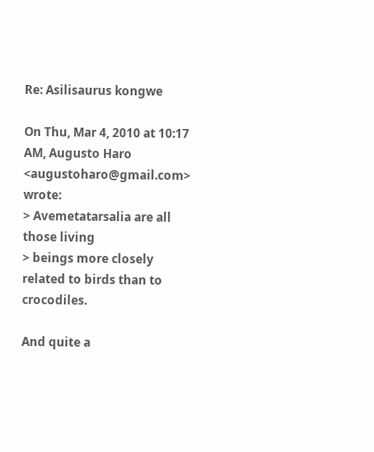Re: Asilisaurus kongwe

On Thu, Mar 4, 2010 at 10:17 AM, Augusto Haro <augustoharo@gmail.com> wrote:
> Avemetatarsalia are all those living
> beings more closely related to birds than to crocodiles.

And quite a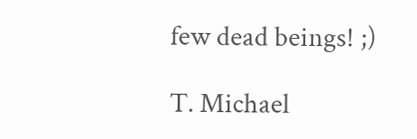few dead beings! ;)

T. Michael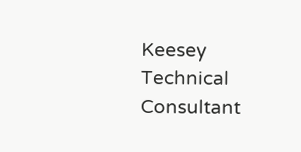Keesey
Technical Consultant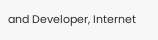and Developer, Internet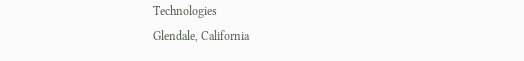Technologies
Glendale, California